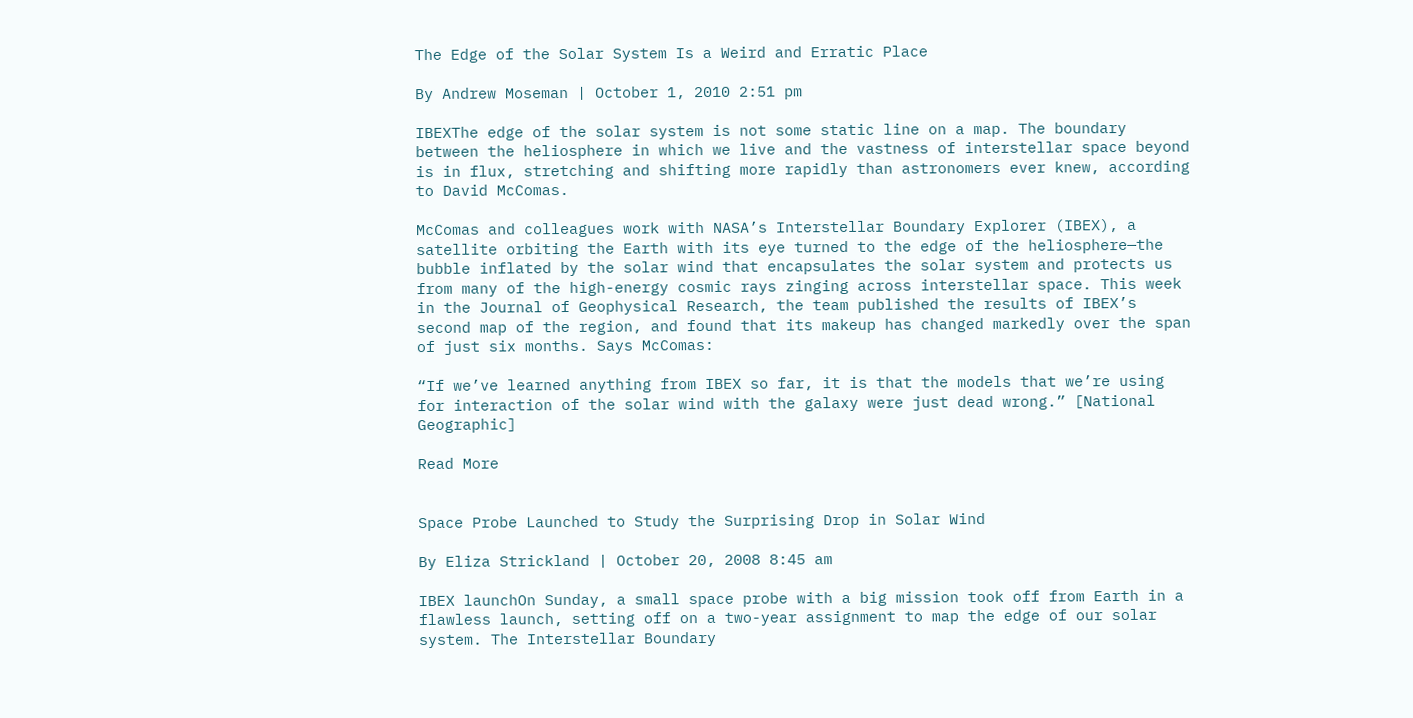The Edge of the Solar System Is a Weird and Erratic Place

By Andrew Moseman | October 1, 2010 2:51 pm

IBEXThe edge of the solar system is not some static line on a map. The boundary between the heliosphere in which we live and the vastness of interstellar space beyond is in flux, stretching and shifting more rapidly than astronomers ever knew, according to David McComas.

McComas and colleagues work with NASA’s Interstellar Boundary Explorer (IBEX), a satellite orbiting the Earth with its eye turned to the edge of the heliosphere—the bubble inflated by the solar wind that encapsulates the solar system and protects us from many of the high-energy cosmic rays zinging across interstellar space. This week in the Journal of Geophysical Research, the team published the results of IBEX’s second map of the region, and found that its makeup has changed markedly over the span of just six months. Says McComas:

“If we’ve learned anything from IBEX so far, it is that the models that we’re using for interaction of the solar wind with the galaxy were just dead wrong.” [National Geographic]

Read More


Space Probe Launched to Study the Surprising Drop in Solar Wind

By Eliza Strickland | October 20, 2008 8:45 am

IBEX launchOn Sunday, a small space probe with a big mission took off from Earth in a flawless launch, setting off on a two-year assignment to map the edge of our solar system. The Interstellar Boundary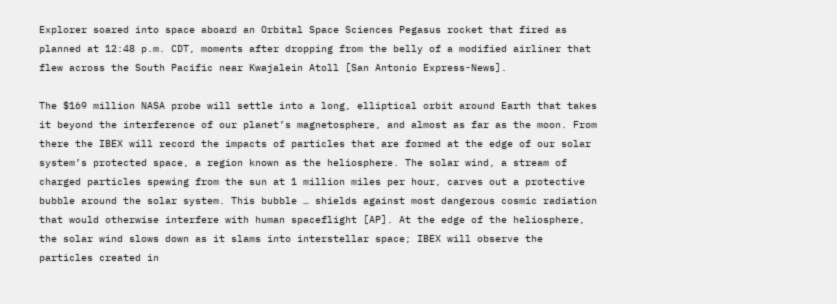Explorer soared into space aboard an Orbital Space Sciences Pegasus rocket that fired as planned at 12:48 p.m. CDT, moments after dropping from the belly of a modified airliner that flew across the South Pacific near Kwajalein Atoll [San Antonio Express-News].

The $169 million NASA probe will settle into a long, elliptical orbit around Earth that takes it beyond the interference of our planet’s magnetosphere, and almost as far as the moon. From there the IBEX will record the impacts of particles that are formed at the edge of our solar system’s protected space, a region known as the heliosphere. The solar wind, a stream of charged particles spewing from the sun at 1 million miles per hour, carves out a protective bubble around the solar system. This bubble … shields against most dangerous cosmic radiation that would otherwise interfere with human spaceflight [AP]. At the edge of the heliosphere, the solar wind slows down as it slams into interstellar space; IBEX will observe the particles created in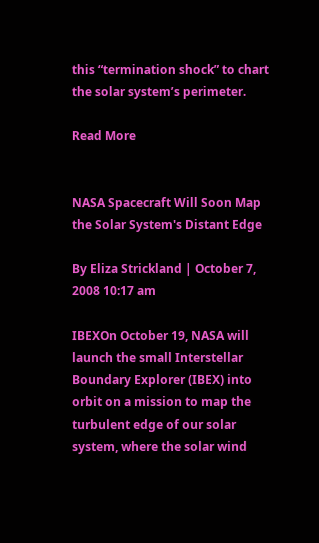this “termination shock” to chart the solar system’s perimeter.

Read More


NASA Spacecraft Will Soon Map the Solar System's Distant Edge

By Eliza Strickland | October 7, 2008 10:17 am

IBEXOn October 19, NASA will launch the small Interstellar Boundary Explorer (IBEX) into orbit on a mission to map the turbulent edge of our solar system, where the solar wind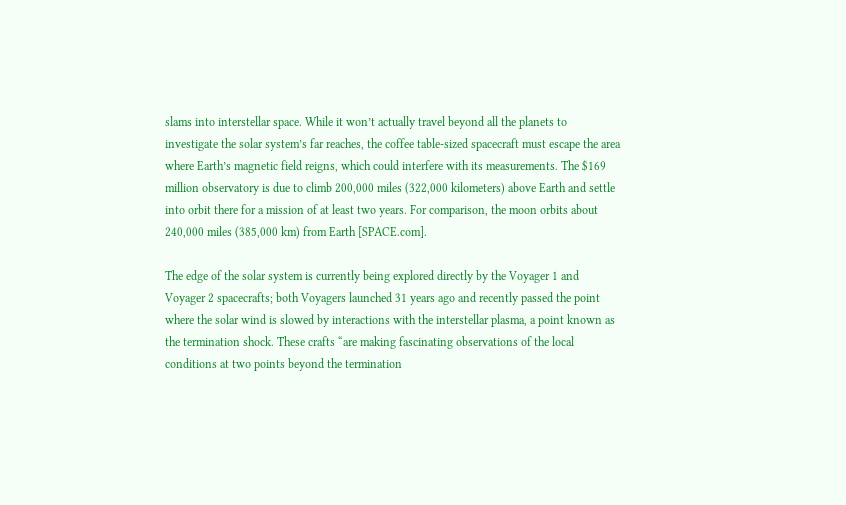slams into interstellar space. While it won’t actually travel beyond all the planets to investigate the solar system’s far reaches, the coffee table-sized spacecraft must escape the area where Earth’s magnetic field reigns, which could interfere with its measurements. The $169 million observatory is due to climb 200,000 miles (322,000 kilometers) above Earth and settle into orbit there for a mission of at least two years. For comparison, the moon orbits about 240,000 miles (385,000 km) from Earth [SPACE.com].

The edge of the solar system is currently being explored directly by the Voyager 1 and Voyager 2 spacecrafts; both Voyagers launched 31 years ago and recently passed the point where the solar wind is slowed by interactions with the interstellar plasma, a point known as the termination shock. These crafts “are making fascinating observations of the local conditions at two points beyond the termination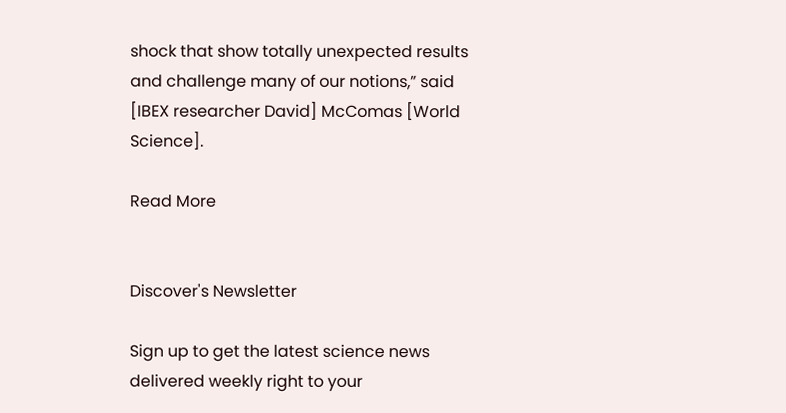shock that show totally unexpected results and challenge many of our notions,” said [IBEX researcher David] McComas [World Science].

Read More


Discover's Newsletter

Sign up to get the latest science news delivered weekly right to your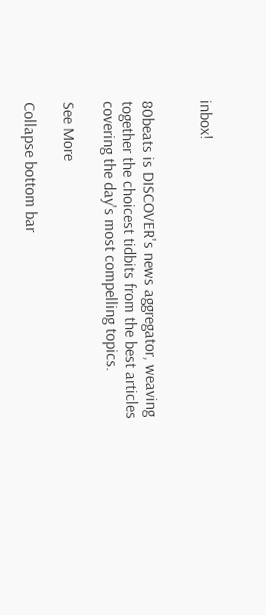inbox!


80beats is DISCOVER's news aggregator, weaving together the choicest tidbits from the best articles covering the day's most compelling topics.

See More

Collapse bottom bar